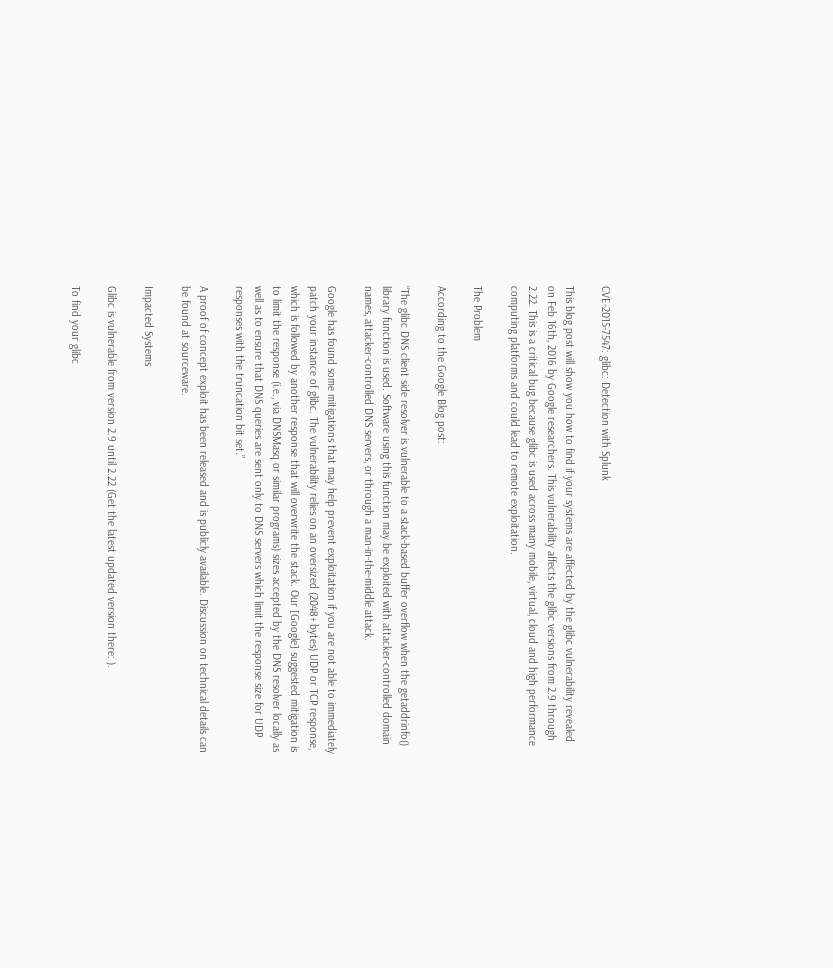CVE-2015-7547: glibc: Detection with Splunk

This blog post will show you how to find if your systems are affected by the glibc vulnerability revealed on Feb 16th, 2016 by Google researchers. This vulnerability affects the glibc versions from 2.9 through 2.22. This is a critical bug because glibc is used across many mobile, virtual, cloud and high performance computing platforms and could lead to remote exploitation.

The Problem

According to the Google Blog post:

“The glibc DNS client side resolver is vulnerable to a stack-based buffer overflow when the getaddrinfo() library function is used. Software using this function may be exploited with attacker-controlled domain names, attacker-controlled DNS servers, or through a man-in-the-middle attack.

Google has found some mitigations that may help prevent exploitation if you are not able to immediately patch your instance of glibc. The vulnerability relies on an oversized (2048+ bytes) UDP or TCP response, which is followed by another response that will overwrite the stack. Our [Google] suggested mitigation is to limit the response (i.e., via DNSMasq or similar programs) sizes accepted by the DNS resolver locally as well as to ensure that DNS queries are sent only to DNS servers which limit the response size for UDP responses with the truncation bit set.”

A proof of concept exploit has been released and is publicly available. Discussion on technical details can be found at sourceware.

Impacted Systems

Glibc is vulnerable from version 2.9 until 2.22 (Get the latest updated version there: ).

To find your glibc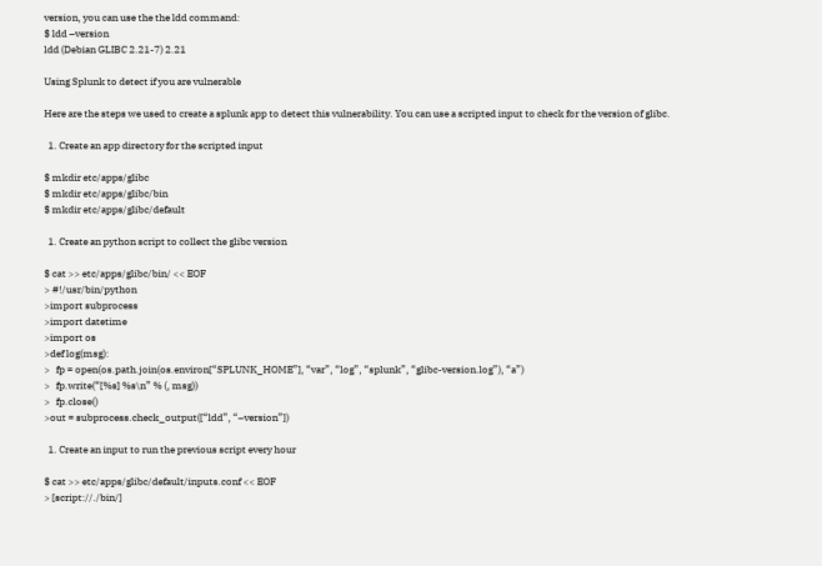version, you can use the the ldd command:
$ ldd –version
ldd (Debian GLIBC 2.21-7) 2.21

Using Splunk to detect if you are vulnerable

Here are the steps we used to create a splunk app to detect this vulnerability. You can use a scripted input to check for the version of glibc.

  1. Create an app directory for the scripted input

$ mkdir etc/apps/glibc
$ mkdir etc/apps/glibc/bin
$ mkdir etc/apps/glibc/default

  1. Create an python script to collect the glibc version

$ cat >> etc/apps/glibc/bin/ << EOF
> #!/usr/bin/python
>import subprocess
>import datetime
>import os
>def log(msg):
>   fp = open(os.path.join(os.environ[“SPLUNK_HOME”], “var”, “log”, “splunk”, “glibc-version.log”), “a”)
>   fp.write(“[%s] %s\n” % (, msg))
>   fp.close()
>out = subprocess.check_output([“ldd”, “–version”])

  1. Create an input to run the previous script every hour

$ cat >> etc/apps/glibc/default/inputs.conf << EOF
> [script://./bin/]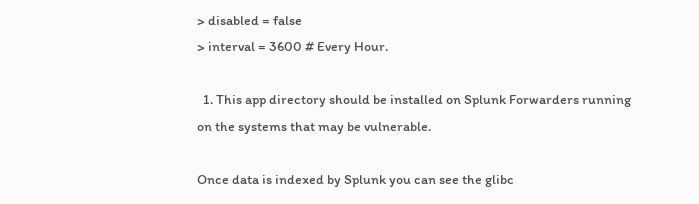> disabled = false
> interval = 3600 # Every Hour.

  1. This app directory should be installed on Splunk Forwarders running on the systems that may be vulnerable.

Once data is indexed by Splunk you can see the glibc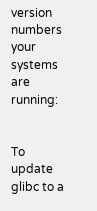version numbers your systems are running:


To update glibc to a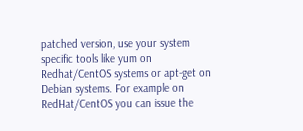patched version, use your system specific tools like yum on Redhat/CentOS systems or apt-get on Debian systems. For example on RedHat/CentOS you can issue the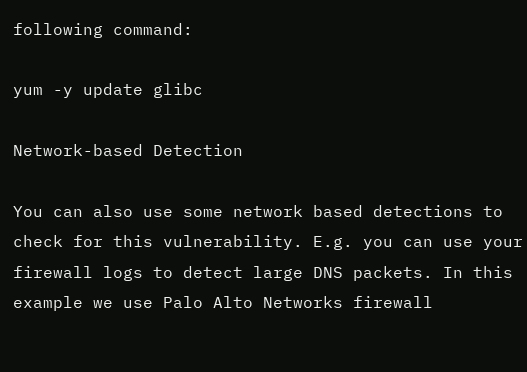following command:

yum -y update glibc

Network-based Detection

You can also use some network based detections to check for this vulnerability. E.g. you can use your firewall logs to detect large DNS packets. In this example we use Palo Alto Networks firewall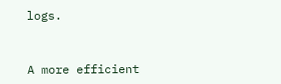logs.


A more efficient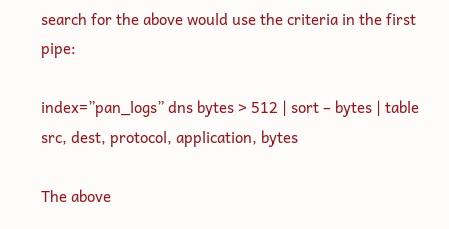search for the above would use the criteria in the first pipe:

index=”pan_logs” dns bytes > 512 | sort – bytes | table src, dest, protocol, application, bytes

The above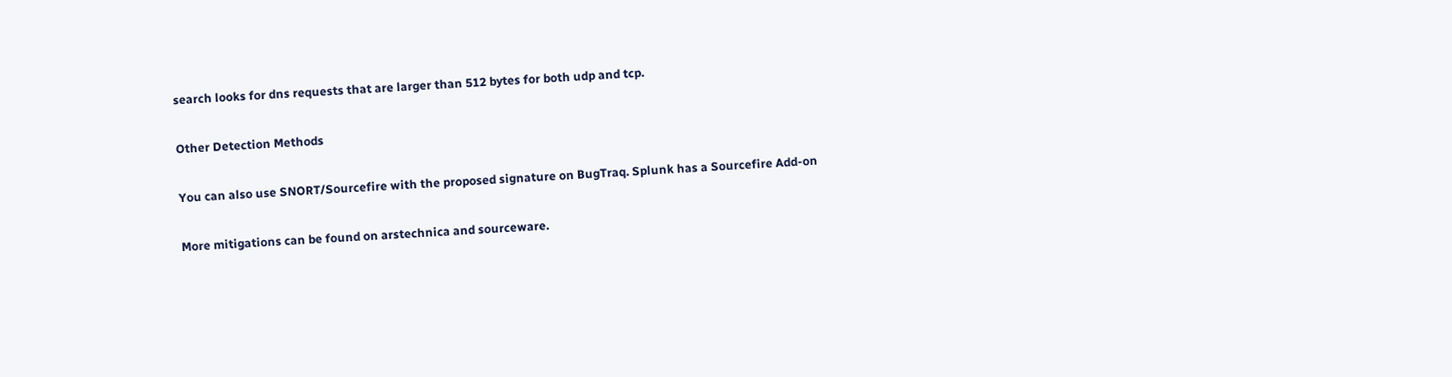search looks for dns requests that are larger than 512 bytes for both udp and tcp.

Other Detection Methods

You can also use SNORT/Sourcefire with the proposed signature on BugTraq. Splunk has a Sourcefire Add-on

More mitigations can be found on arstechnica and sourceware.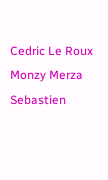Cedric Le Roux
Monzy Merza
Sebastien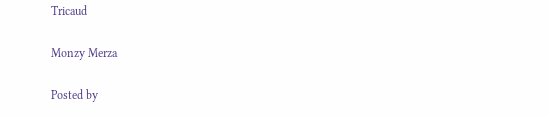Tricaud

Monzy Merza

Posted by